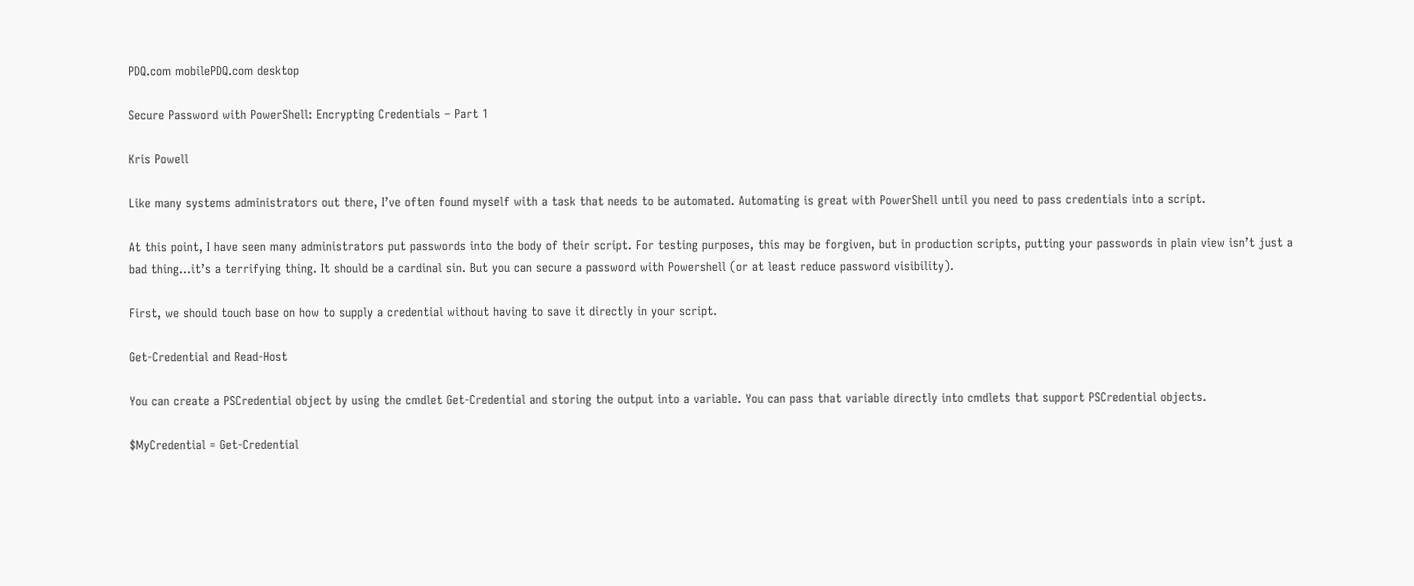PDQ.com mobilePDQ.com desktop

Secure Password with PowerShell: Encrypting Credentials – Part 1

Kris Powell

Like many systems administrators out there, I’ve often found myself with a task that needs to be automated. Automating is great with PowerShell until you need to pass credentials into a script.

At this point, I have seen many administrators put passwords into the body of their script. For testing purposes, this may be forgiven, but in production scripts, putting your passwords in plain view isn’t just a bad thing…it’s a terrifying thing. It should be a cardinal sin. But you can secure a password with Powershell (or at least reduce password visibility).

First, we should touch base on how to supply a credential without having to save it directly in your script.

Get-Credential and Read-Host

You can create a PSCredential object by using the cmdlet Get-Credential and storing the output into a variable. You can pass that variable directly into cmdlets that support PSCredential objects.

$MyCredential = Get-Credential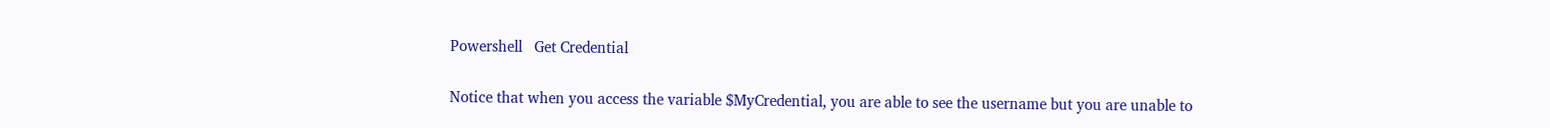Powershell   Get Credential

Notice that when you access the variable $MyCredential, you are able to see the username but you are unable to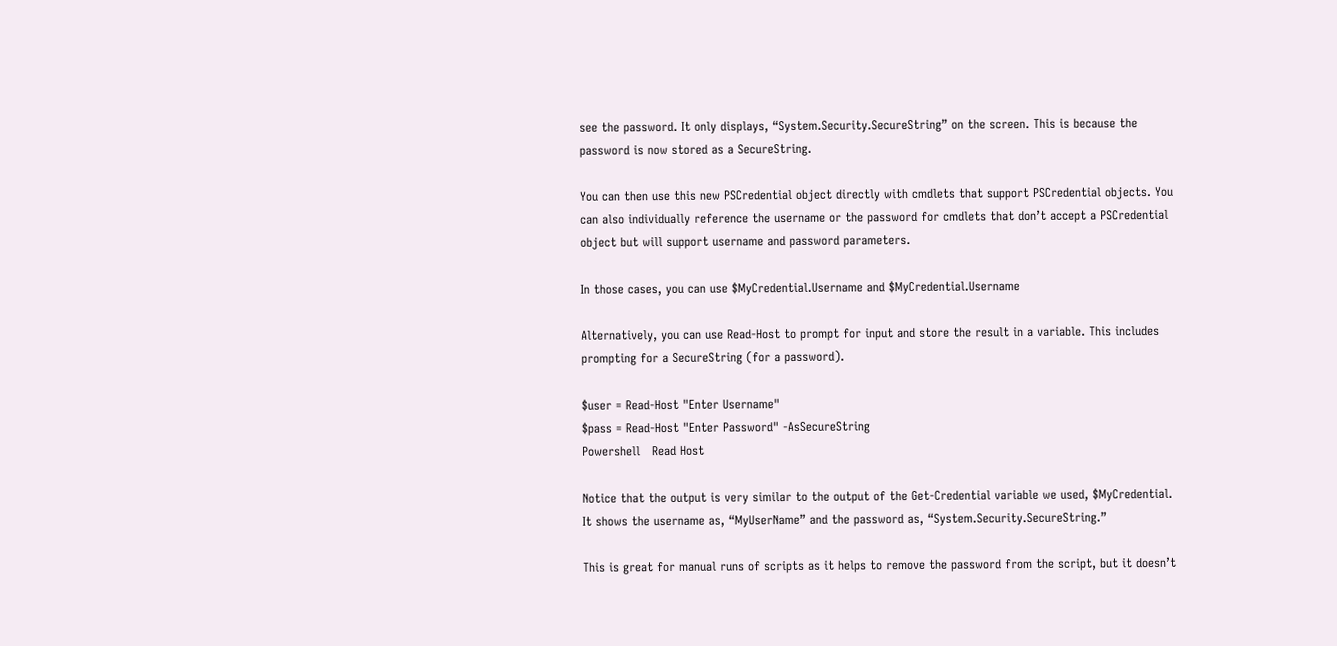see the password. It only displays, “System.Security.SecureString” on the screen. This is because the password is now stored as a SecureString.

You can then use this new PSCredential object directly with cmdlets that support PSCredential objects. You can also individually reference the username or the password for cmdlets that don’t accept a PSCredential object but will support username and password parameters.

In those cases, you can use $MyCredential.Username and $MyCredential.Username

Alternatively, you can use Read-Host to prompt for input and store the result in a variable. This includes prompting for a SecureString (for a password).

$user = Read-Host "Enter Username"
$pass = Read-Host "Enter Password" -AsSecureString
Powershell   Read Host

Notice that the output is very similar to the output of the Get-Credential variable we used, $MyCredential. It shows the username as, “MyUserName” and the password as, “System.Security.SecureString.”

This is great for manual runs of scripts as it helps to remove the password from the script, but it doesn’t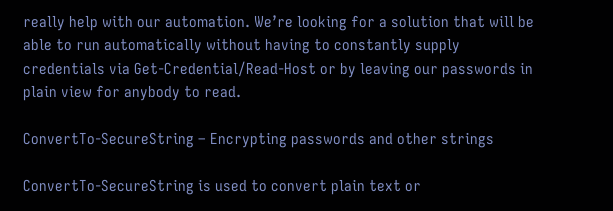really help with our automation. We’re looking for a solution that will be able to run automatically without having to constantly supply credentials via Get-Credential/Read-Host or by leaving our passwords in plain view for anybody to read.

ConvertTo-SecureString – Encrypting passwords and other strings

ConvertTo-SecureString is used to convert plain text or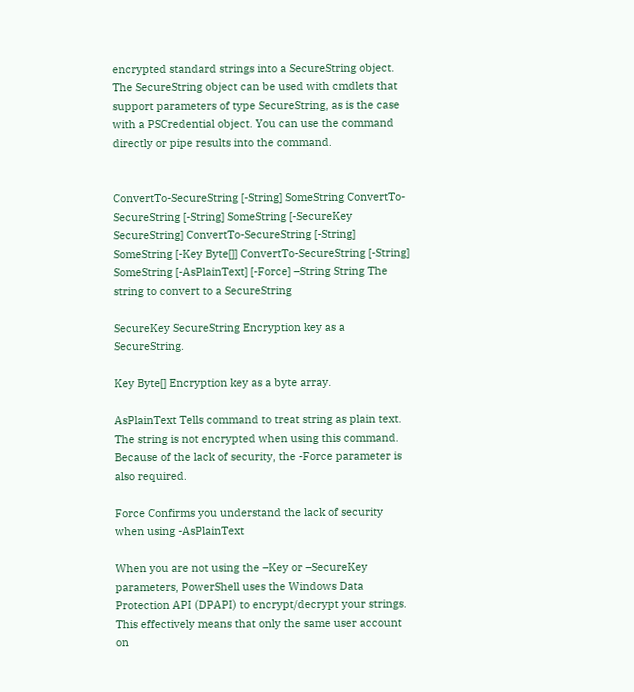encrypted standard strings into a SecureString object. The SecureString object can be used with cmdlets that support parameters of type SecureString, as is the case with a PSCredential object. You can use the command directly or pipe results into the command.


ConvertTo-SecureString [-String] SomeString ConvertTo-SecureString [-String] SomeString [-SecureKey SecureString] ConvertTo-SecureString [-String] SomeString [-Key Byte[]] ConvertTo-SecureString [-String] SomeString [-AsPlainText] [-Force] –String String The string to convert to a SecureString

SecureKey SecureString Encryption key as a SecureString.

Key Byte[] Encryption key as a byte array.

AsPlainText Tells command to treat string as plain text. The string is not encrypted when using this command. Because of the lack of security, the -Force parameter is also required.

Force Confirms you understand the lack of security when using -AsPlainText

When you are not using the –Key or –SecureKey parameters, PowerShell uses the Windows Data Protection API (DPAPI) to encrypt/decrypt your strings. This effectively means that only the same user account on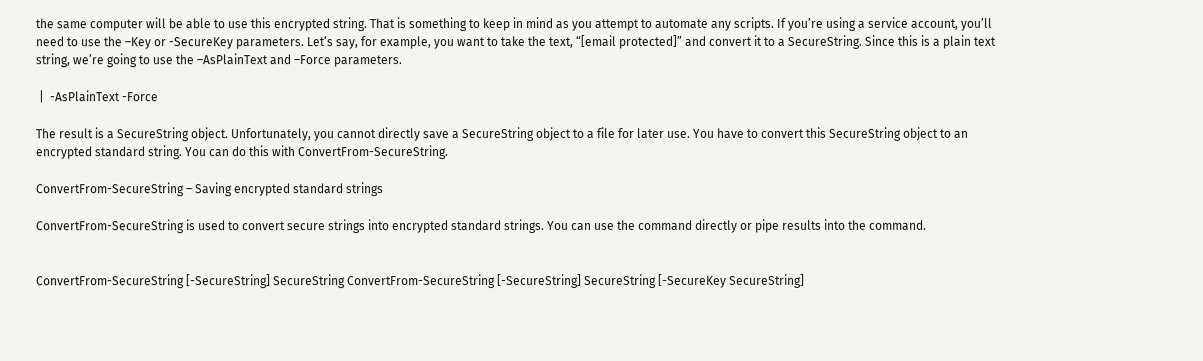the same computer will be able to use this encrypted string. That is something to keep in mind as you attempt to automate any scripts. If you’re using a service account, you’ll need to use the –Key or -SecureKey parameters. Let’s say, for example, you want to take the text, “[email protected]” and convert it to a SecureString. Since this is a plain text string, we’re going to use the –AsPlainText and –Force parameters.

 |  -AsPlainText -Force

The result is a SecureString object. Unfortunately, you cannot directly save a SecureString object to a file for later use. You have to convert this SecureString object to an encrypted standard string. You can do this with ConvertFrom-SecureString.

ConvertFrom-SecureString – Saving encrypted standard strings

ConvertFrom-SecureString is used to convert secure strings into encrypted standard strings. You can use the command directly or pipe results into the command.


ConvertFrom-SecureString [-SecureString] SecureString ConvertFrom-SecureString [-SecureString] SecureString [-SecureKey SecureString]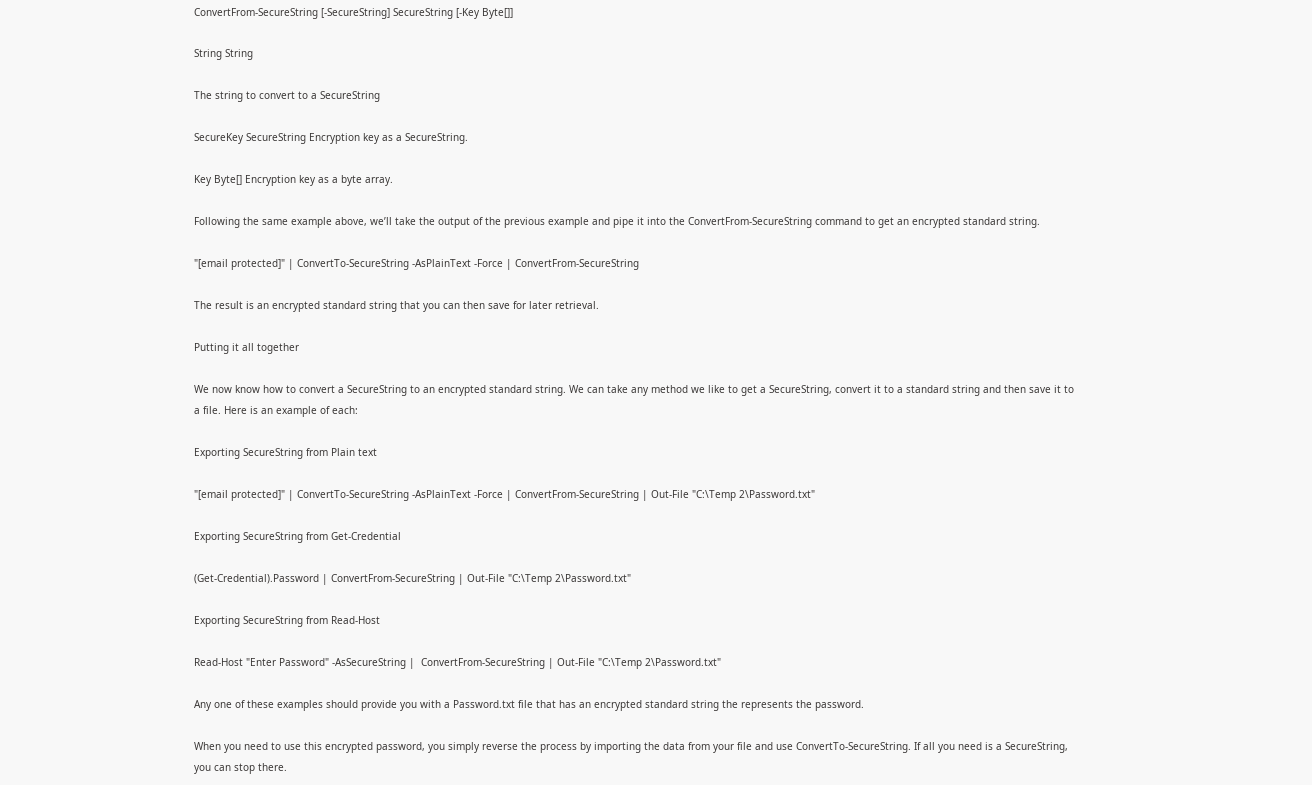ConvertFrom-SecureString [-SecureString] SecureString [-Key Byte[]]

String String

The string to convert to a SecureString

SecureKey SecureString Encryption key as a SecureString.

Key Byte[] Encryption key as a byte array.

Following the same example above, we’ll take the output of the previous example and pipe it into the ConvertFrom-SecureString command to get an encrypted standard string.

"[email protected]" | ConvertTo-SecureString -AsPlainText -Force | ConvertFrom-SecureString

The result is an encrypted standard string that you can then save for later retrieval.

Putting it all together

We now know how to convert a SecureString to an encrypted standard string. We can take any method we like to get a SecureString, convert it to a standard string and then save it to a file. Here is an example of each:

Exporting SecureString from Plain text

"[email protected]" | ConvertTo-SecureString -AsPlainText -Force | ConvertFrom-SecureString | Out-File "C:\Temp 2\Password.txt"

Exporting SecureString from Get-Credential

(Get-Credential).Password | ConvertFrom-SecureString | Out-File "C:\Temp 2\Password.txt"

Exporting SecureString from Read-Host

Read-Host "Enter Password" -AsSecureString |  ConvertFrom-SecureString | Out-File "C:\Temp 2\Password.txt"

Any one of these examples should provide you with a Password.txt file that has an encrypted standard string the represents the password.

When you need to use this encrypted password, you simply reverse the process by importing the data from your file and use ConvertTo-SecureString. If all you need is a SecureString, you can stop there.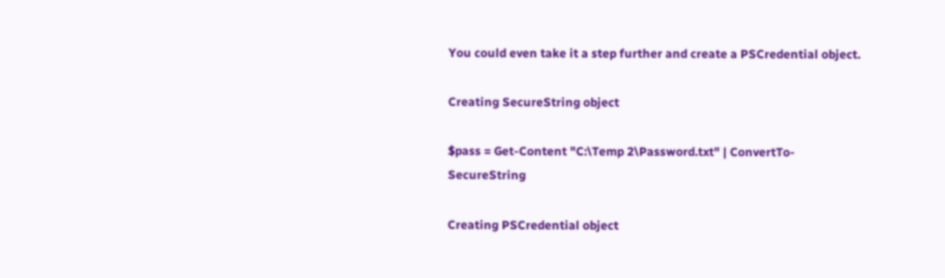You could even take it a step further and create a PSCredential object.

Creating SecureString object

$pass = Get-Content "C:\Temp 2\Password.txt" | ConvertTo-SecureString

Creating PSCredential object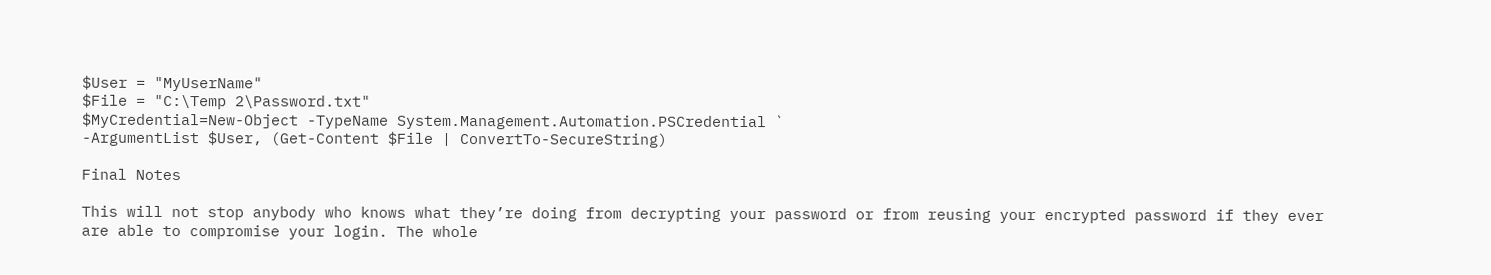$User = "MyUserName"
$File = "C:\Temp 2\Password.txt"
$MyCredential=New-Object -TypeName System.Management.Automation.PSCredential `
-ArgumentList $User, (Get-Content $File | ConvertTo-SecureString)

Final Notes

This will not stop anybody who knows what they’re doing from decrypting your password or from reusing your encrypted password if they ever are able to compromise your login. The whole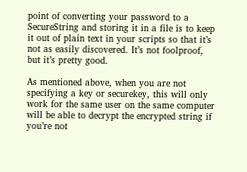point of converting your password to a SecureString and storing it in a file is to keep it out of plain text in your scripts so that it’s not as easily discovered. It’s not foolproof, but it’s pretty good.

As mentioned above, when you are not specifying a key or securekey, this will only work for the same user on the same computer will be able to decrypt the encrypted string if you’re not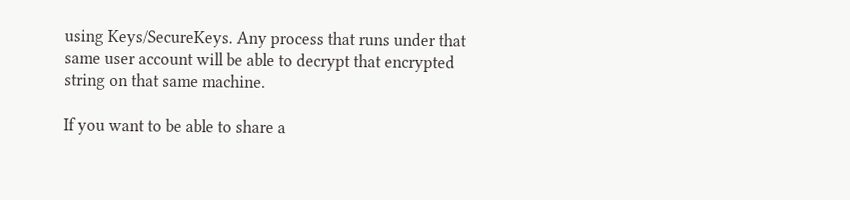using Keys/SecureKeys. Any process that runs under that same user account will be able to decrypt that encrypted string on that same machine.

If you want to be able to share a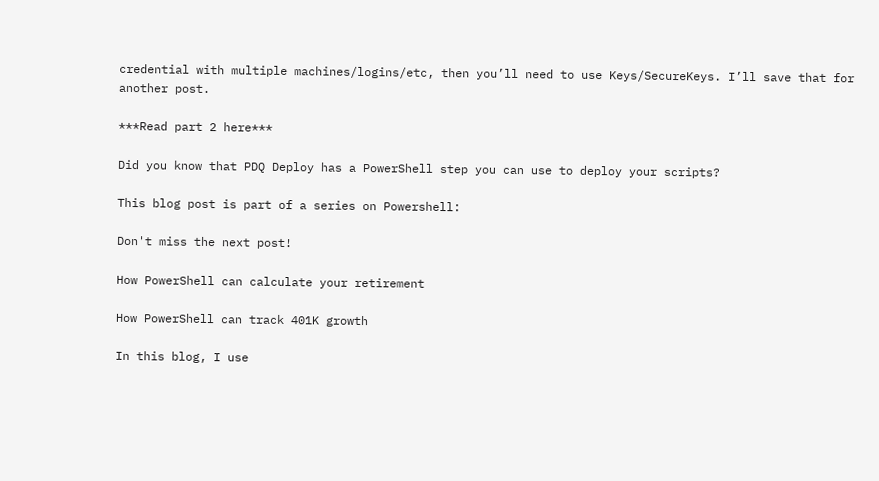credential with multiple machines/logins/etc, then you’ll need to use Keys/SecureKeys. I’ll save that for another post.

***Read part 2 here***

Did you know that PDQ Deploy has a PowerShell step you can use to deploy your scripts?

This blog post is part of a series on Powershell:

Don't miss the next post!

How PowerShell can calculate your retirement

How PowerShell can track 401K growth

In this blog, I use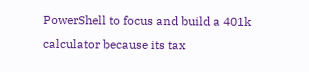PowerShell to focus and build a 401k calculator because its tax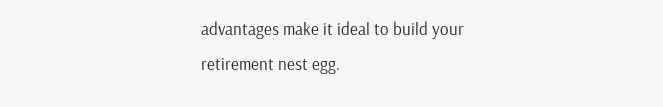advantages make it ideal to build your retirement nest egg.